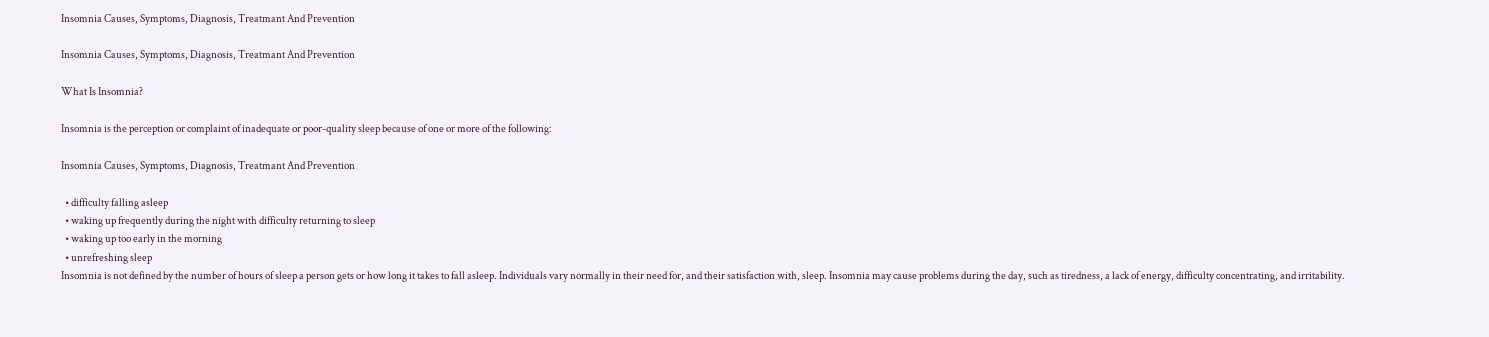Insomnia Causes, Symptoms, Diagnosis, Treatmant And Prevention

Insomnia Causes, Symptoms, Diagnosis, Treatmant And Prevention

What Is Insomnia?

Insomnia is the perception or complaint of inadequate or poor-quality sleep because of one or more of the following:

Insomnia Causes, Symptoms, Diagnosis, Treatmant And Prevention

  • difficulty falling asleep
  • waking up frequently during the night with difficulty returning to sleep
  • waking up too early in the morning
  • unrefreshing sleep
Insomnia is not defined by the number of hours of sleep a person gets or how long it takes to fall asleep. Individuals vary normally in their need for, and their satisfaction with, sleep. Insomnia may cause problems during the day, such as tiredness, a lack of energy, difficulty concentrating, and irritability.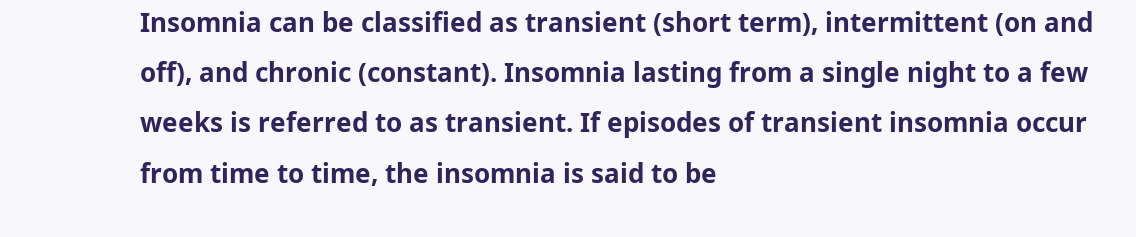Insomnia can be classified as transient (short term), intermittent (on and off), and chronic (constant). Insomnia lasting from a single night to a few weeks is referred to as transient. If episodes of transient insomnia occur from time to time, the insomnia is said to be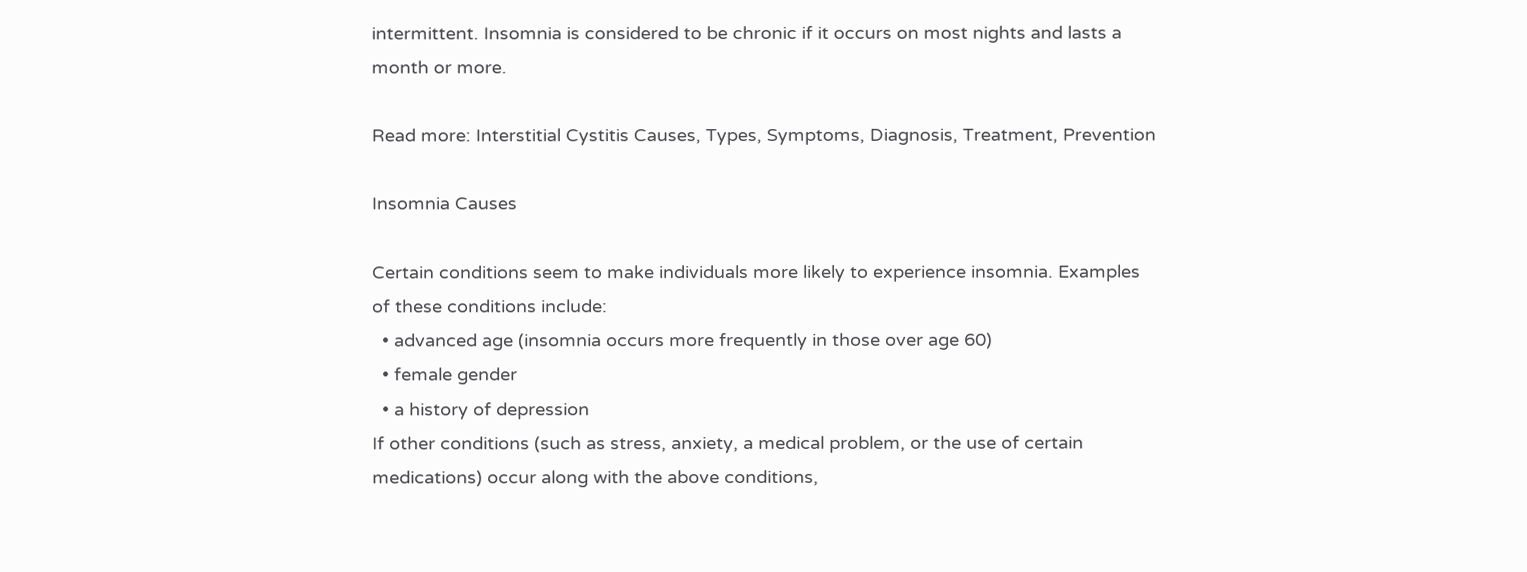intermittent. Insomnia is considered to be chronic if it occurs on most nights and lasts a month or more.

Read more: Interstitial Cystitis Causes, Types, Symptoms, Diagnosis, Treatment, Prevention

Insomnia Causes

Certain conditions seem to make individuals more likely to experience insomnia. Examples of these conditions include:
  • advanced age (insomnia occurs more frequently in those over age 60)
  • female gender
  • a history of depression
If other conditions (such as stress, anxiety, a medical problem, or the use of certain medications) occur along with the above conditions,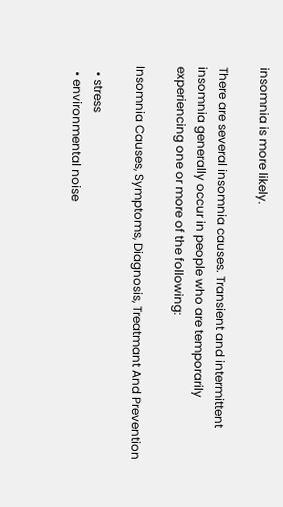insomnia is more likely.

There are several insomnia causes. Transient and intermittent insomnia generally occur in people who are temporarily experiencing one or more of the following:

Insomnia Causes, Symptoms, Diagnosis, Treatmant And Prevention

  • stress
  • environmental noise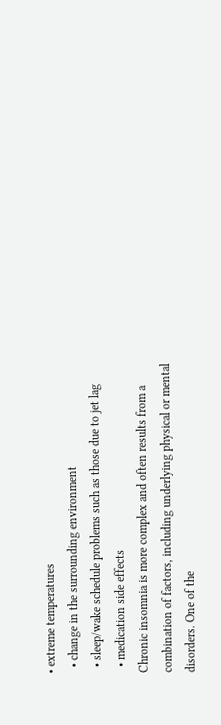• extreme temperatures
  • change in the surrounding environment
  • sleep/wake schedule problems such as those due to jet lag
  • medication side effects
Chronic insomnia is more complex and often results from a combination of factors, including underlying physical or mental disorders. One of the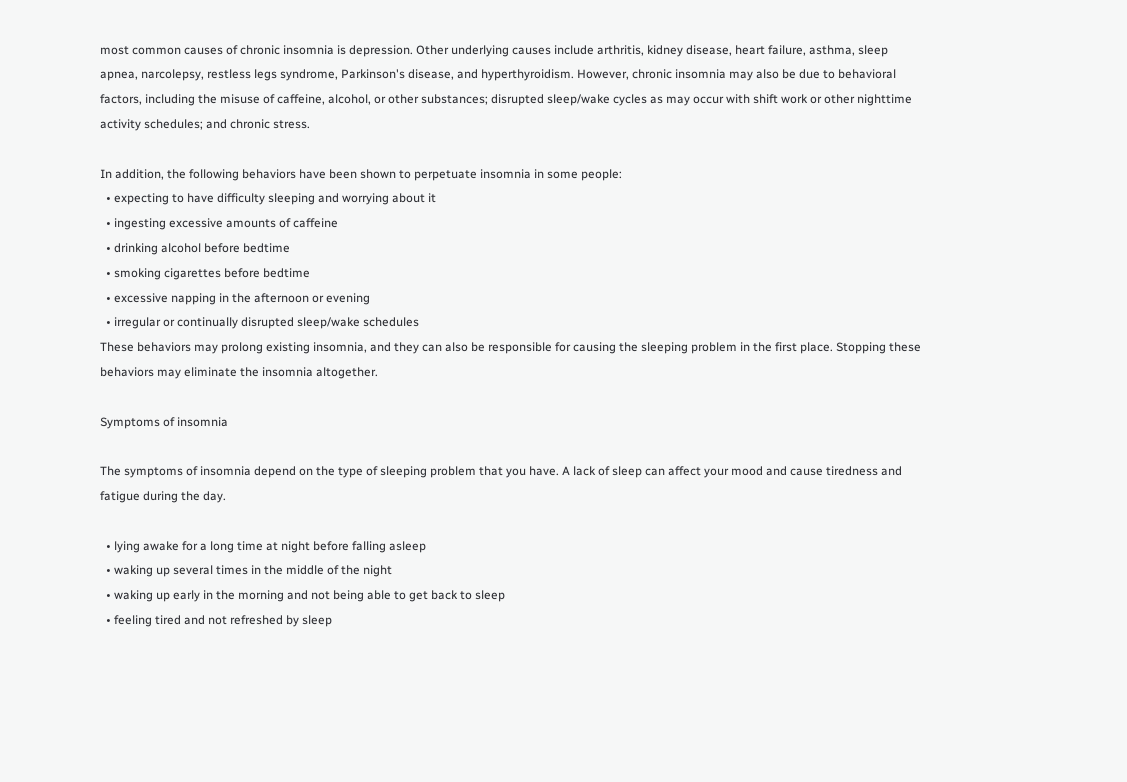most common causes of chronic insomnia is depression. Other underlying causes include arthritis, kidney disease, heart failure, asthma, sleep apnea, narcolepsy, restless legs syndrome, Parkinson's disease, and hyperthyroidism. However, chronic insomnia may also be due to behavioral factors, including the misuse of caffeine, alcohol, or other substances; disrupted sleep/wake cycles as may occur with shift work or other nighttime activity schedules; and chronic stress.

In addition, the following behaviors have been shown to perpetuate insomnia in some people:
  • expecting to have difficulty sleeping and worrying about it
  • ingesting excessive amounts of caffeine
  • drinking alcohol before bedtime
  • smoking cigarettes before bedtime
  • excessive napping in the afternoon or evening
  • irregular or continually disrupted sleep/wake schedules
These behaviors may prolong existing insomnia, and they can also be responsible for causing the sleeping problem in the first place. Stopping these behaviors may eliminate the insomnia altogether.

Symptoms of insomnia

The symptoms of insomnia depend on the type of sleeping problem that you have. A lack of sleep can affect your mood and cause tiredness and fatigue during the day.

  • lying awake for a long time at night before falling asleep
  • waking up several times in the middle of the night
  • waking up early in the morning and not being able to get back to sleep
  • feeling tired and not refreshed by sleep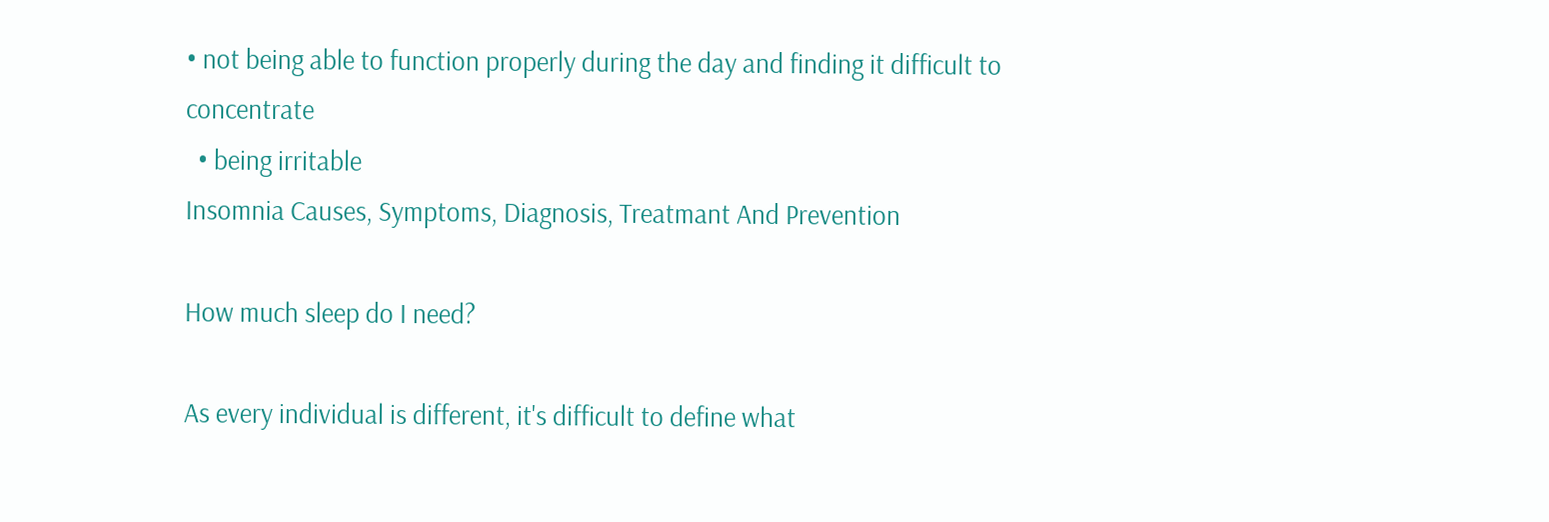• not being able to function properly during the day and finding it difficult to concentrate
  • being irritable
Insomnia Causes, Symptoms, Diagnosis, Treatmant And Prevention

How much sleep do I need?

As every individual is different, it's difficult to define what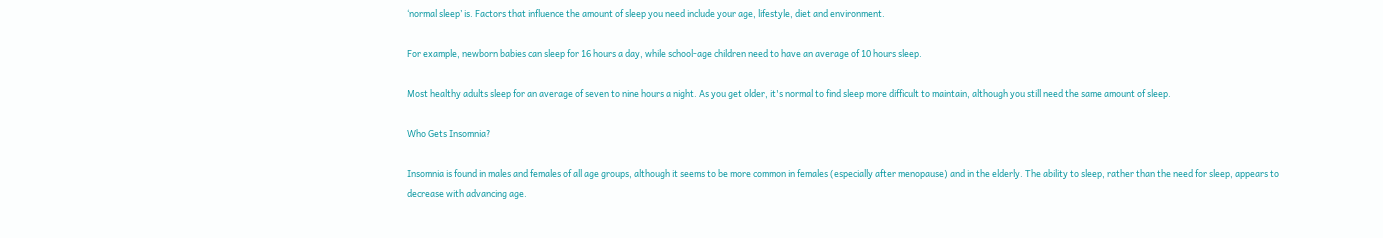‘normal sleep’ is. Factors that influence the amount of sleep you need include your age, lifestyle, diet and environment.

For example, newborn babies can sleep for 16 hours a day, while school-age children need to have an average of 10 hours sleep.

Most healthy adults sleep for an average of seven to nine hours a night. As you get older, it's normal to find sleep more difficult to maintain, although you still need the same amount of sleep.

Who Gets Insomnia?

Insomnia is found in males and females of all age groups, although it seems to be more common in females (especially after menopause) and in the elderly. The ability to sleep, rather than the need for sleep, appears to decrease with advancing age.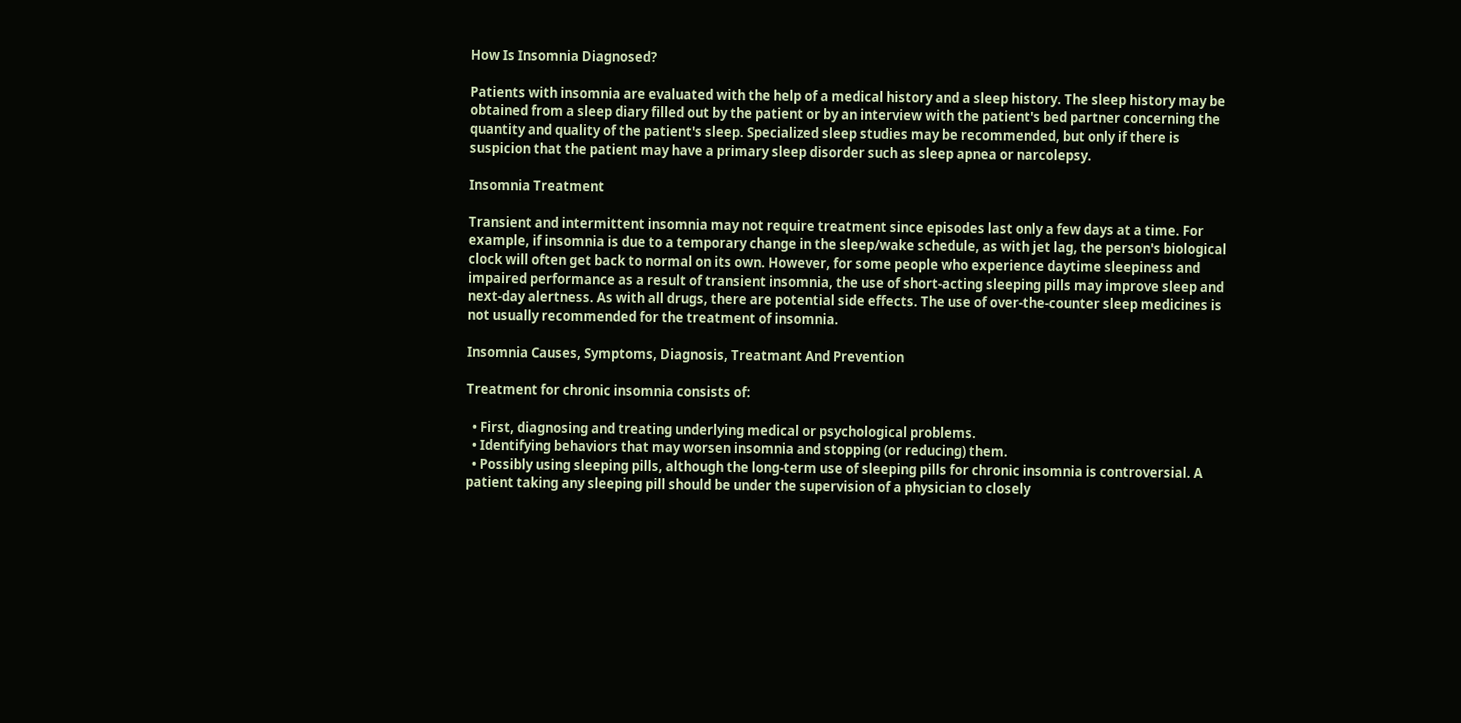How Is Insomnia Diagnosed?

Patients with insomnia are evaluated with the help of a medical history and a sleep history. The sleep history may be obtained from a sleep diary filled out by the patient or by an interview with the patient's bed partner concerning the quantity and quality of the patient's sleep. Specialized sleep studies may be recommended, but only if there is suspicion that the patient may have a primary sleep disorder such as sleep apnea or narcolepsy.

Insomnia Treatment

Transient and intermittent insomnia may not require treatment since episodes last only a few days at a time. For example, if insomnia is due to a temporary change in the sleep/wake schedule, as with jet lag, the person's biological clock will often get back to normal on its own. However, for some people who experience daytime sleepiness and impaired performance as a result of transient insomnia, the use of short-acting sleeping pills may improve sleep and next-day alertness. As with all drugs, there are potential side effects. The use of over-the-counter sleep medicines is not usually recommended for the treatment of insomnia.

Insomnia Causes, Symptoms, Diagnosis, Treatmant And Prevention

Treatment for chronic insomnia consists of:

  • First, diagnosing and treating underlying medical or psychological problems.
  • Identifying behaviors that may worsen insomnia and stopping (or reducing) them.
  • Possibly using sleeping pills, although the long-term use of sleeping pills for chronic insomnia is controversial. A patient taking any sleeping pill should be under the supervision of a physician to closely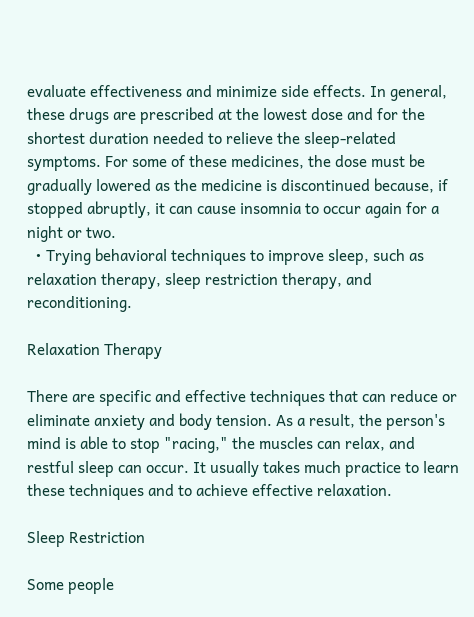evaluate effectiveness and minimize side effects. In general, these drugs are prescribed at the lowest dose and for the shortest duration needed to relieve the sleep-related symptoms. For some of these medicines, the dose must be gradually lowered as the medicine is discontinued because, if stopped abruptly, it can cause insomnia to occur again for a night or two.
  • Trying behavioral techniques to improve sleep, such as relaxation therapy, sleep restriction therapy, and reconditioning.

Relaxation Therapy

There are specific and effective techniques that can reduce or eliminate anxiety and body tension. As a result, the person's mind is able to stop "racing," the muscles can relax, and restful sleep can occur. It usually takes much practice to learn these techniques and to achieve effective relaxation.

Sleep Restriction

Some people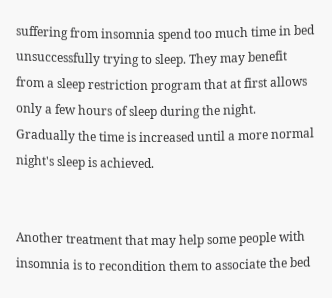suffering from insomnia spend too much time in bed unsuccessfully trying to sleep. They may benefit from a sleep restriction program that at first allows only a few hours of sleep during the night. Gradually the time is increased until a more normal night's sleep is achieved.


Another treatment that may help some people with insomnia is to recondition them to associate the bed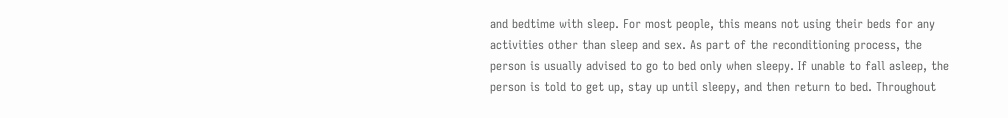and bedtime with sleep. For most people, this means not using their beds for any activities other than sleep and sex. As part of the reconditioning process, the person is usually advised to go to bed only when sleepy. If unable to fall asleep, the person is told to get up, stay up until sleepy, and then return to bed. Throughout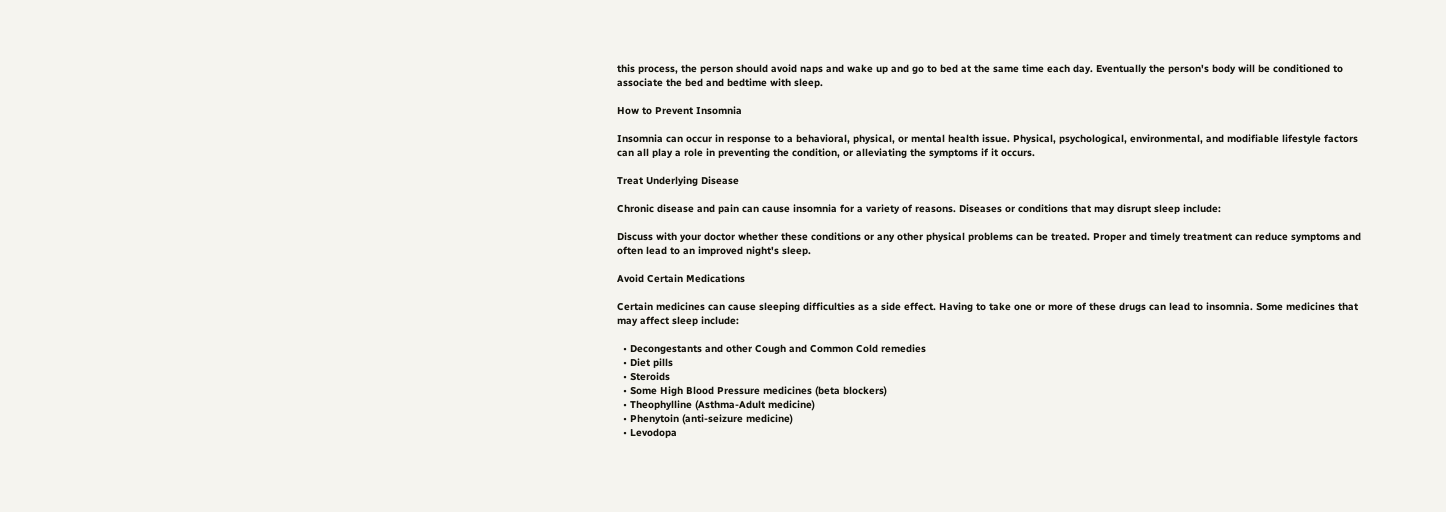this process, the person should avoid naps and wake up and go to bed at the same time each day. Eventually the person's body will be conditioned to associate the bed and bedtime with sleep.

How to Prevent Insomnia

Insomnia can occur in response to a behavioral, physical, or mental health issue. Physical, psychological, environmental, and modifiable lifestyle factors can all play a role in preventing the condition, or alleviating the symptoms if it occurs.

Treat Underlying Disease

Chronic disease and pain can cause insomnia for a variety of reasons. Diseases or conditions that may disrupt sleep include:

Discuss with your doctor whether these conditions or any other physical problems can be treated. Proper and timely treatment can reduce symptoms and often lead to an improved night's sleep.

Avoid Certain Medications

Certain medicines can cause sleeping difficulties as a side effect. Having to take one or more of these drugs can lead to insomnia. Some medicines that may affect sleep include:

  • Decongestants and other Cough and Common Cold remedies
  • Diet pills
  • Steroids
  • Some High Blood Pressure medicines (beta blockers)
  • Theophylline (Asthma-Adult medicine)
  • Phenytoin (anti-seizure medicine)
  • Levodopa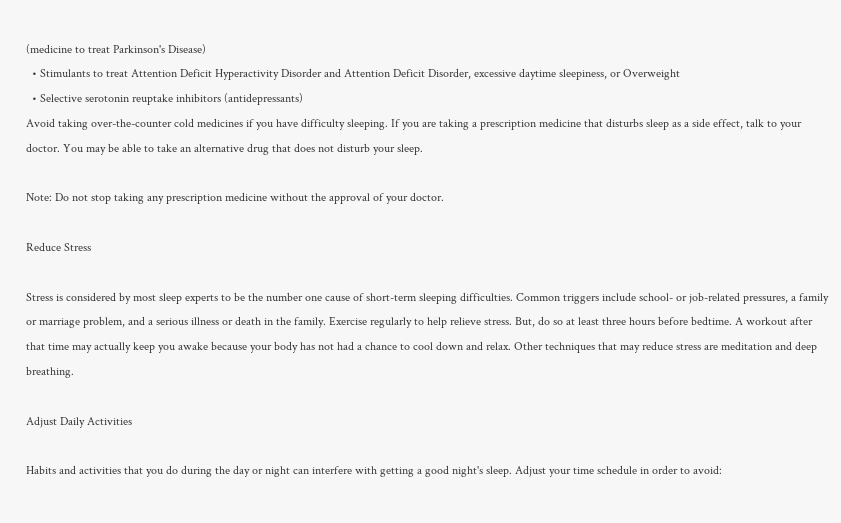(medicine to treat Parkinson's Disease)
  • Stimulants to treat Attention Deficit Hyperactivity Disorder and Attention Deficit Disorder, excessive daytime sleepiness, or Overweight
  • Selective serotonin reuptake inhibitors (antidepressants)
Avoid taking over-the-counter cold medicines if you have difficulty sleeping. If you are taking a prescription medicine that disturbs sleep as a side effect, talk to your doctor. You may be able to take an alternative drug that does not disturb your sleep.

Note: Do not stop taking any prescription medicine without the approval of your doctor.

Reduce Stress

Stress is considered by most sleep experts to be the number one cause of short-term sleeping difficulties. Common triggers include school- or job-related pressures, a family or marriage problem, and a serious illness or death in the family. Exercise regularly to help relieve stress. But, do so at least three hours before bedtime. A workout after that time may actually keep you awake because your body has not had a chance to cool down and relax. Other techniques that may reduce stress are meditation and deep breathing.

Adjust Daily Activities

Habits and activities that you do during the day or night can interfere with getting a good night's sleep. Adjust your time schedule in order to avoid: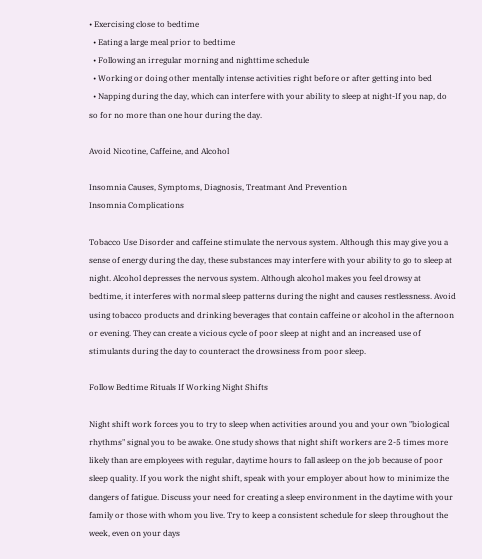• Exercising close to bedtime
  • Eating a large meal prior to bedtime
  • Following an irregular morning and nighttime schedule
  • Working or doing other mentally intense activities right before or after getting into bed
  • Napping during the day, which can interfere with your ability to sleep at night-If you nap, do so for no more than one hour during the day.

Avoid Nicotine, Caffeine, and Alcohol

Insomnia Causes, Symptoms, Diagnosis, Treatmant And Prevention
Insomnia Complications

Tobacco Use Disorder and caffeine stimulate the nervous system. Although this may give you a sense of energy during the day, these substances may interfere with your ability to go to sleep at night. Alcohol depresses the nervous system. Although alcohol makes you feel drowsy at bedtime, it interferes with normal sleep patterns during the night and causes restlessness. Avoid using tobacco products and drinking beverages that contain caffeine or alcohol in the afternoon or evening. They can create a vicious cycle of poor sleep at night and an increased use of stimulants during the day to counteract the drowsiness from poor sleep.

Follow Bedtime Rituals If Working Night Shifts

Night shift work forces you to try to sleep when activities around you and your own "biological rhythms" signal you to be awake. One study shows that night shift workers are 2-5 times more likely than are employees with regular, daytime hours to fall asleep on the job because of poor sleep quality. If you work the night shift, speak with your employer about how to minimize the dangers of fatigue. Discuss your need for creating a sleep environment in the daytime with your family or those with whom you live. Try to keep a consistent schedule for sleep throughout the week, even on your days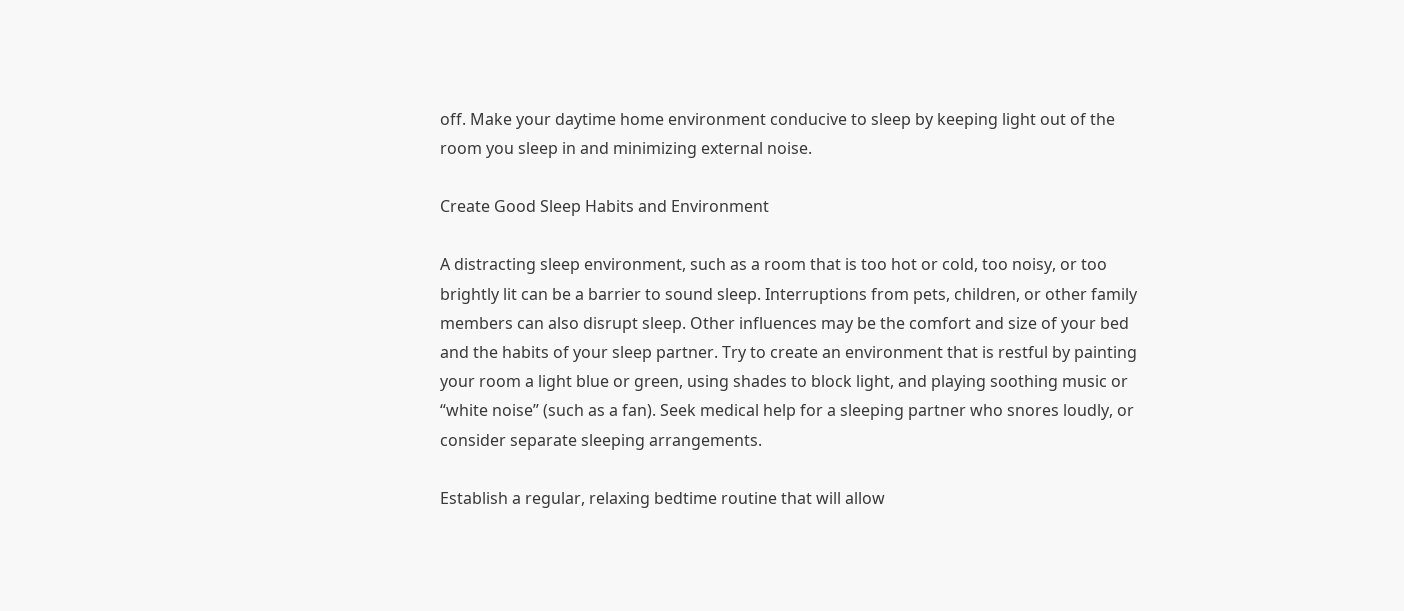off. Make your daytime home environment conducive to sleep by keeping light out of the room you sleep in and minimizing external noise.

Create Good Sleep Habits and Environment

A distracting sleep environment, such as a room that is too hot or cold, too noisy, or too brightly lit can be a barrier to sound sleep. Interruptions from pets, children, or other family members can also disrupt sleep. Other influences may be the comfort and size of your bed and the habits of your sleep partner. Try to create an environment that is restful by painting your room a light blue or green, using shades to block light, and playing soothing music or “white noise” (such as a fan). Seek medical help for a sleeping partner who snores loudly, or consider separate sleeping arrangements.

Establish a regular, relaxing bedtime routine that will allow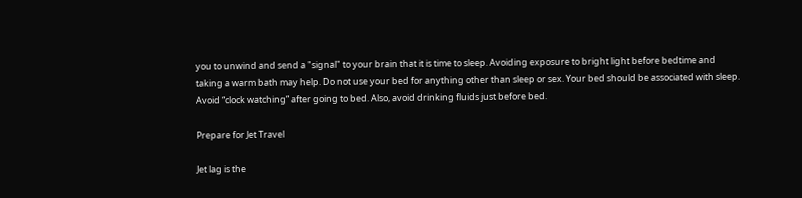you to unwind and send a "signal" to your brain that it is time to sleep. Avoiding exposure to bright light before bedtime and taking a warm bath may help. Do not use your bed for anything other than sleep or sex. Your bed should be associated with sleep. Avoid “clock watching” after going to bed. Also, avoid drinking fluids just before bed.

Prepare for Jet Travel

Jet lag is the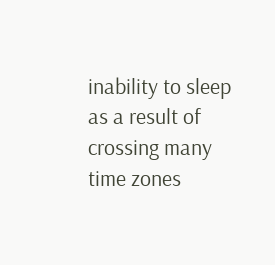inability to sleep as a result of crossing many time zones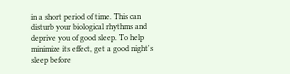in a short period of time. This can disturb your biological rhythms and deprive you of good sleep. To help minimize its effect, get a good night's sleep before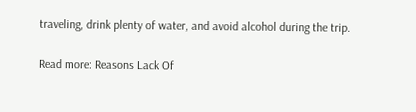traveling, drink plenty of water, and avoid alcohol during the trip.

Read more: Reasons Lack Of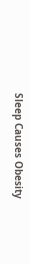Sleep Causes Obesity